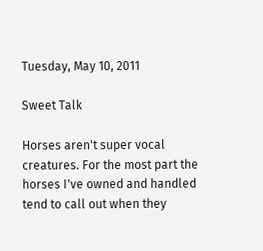Tuesday, May 10, 2011

Sweet Talk

Horses aren't super vocal creatures. For the most part the horses I've owned and handled tend to call out when they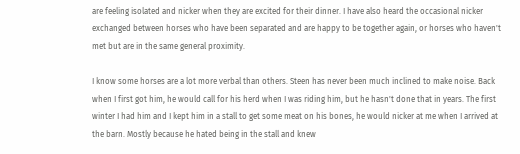are feeling isolated and nicker when they are excited for their dinner. I have also heard the occasional nicker exchanged between horses who have been separated and are happy to be together again, or horses who haven't met but are in the same general proximity.

I know some horses are a lot more verbal than others. Steen has never been much inclined to make noise. Back when I first got him, he would call for his herd when I was riding him, but he hasn't done that in years. The first winter I had him and I kept him in a stall to get some meat on his bones, he would nicker at me when I arrived at the barn. Mostly because he hated being in the stall and knew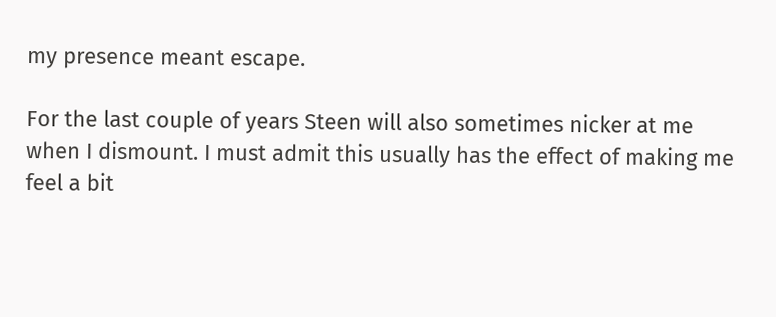my presence meant escape.

For the last couple of years Steen will also sometimes nicker at me when I dismount. I must admit this usually has the effect of making me feel a bit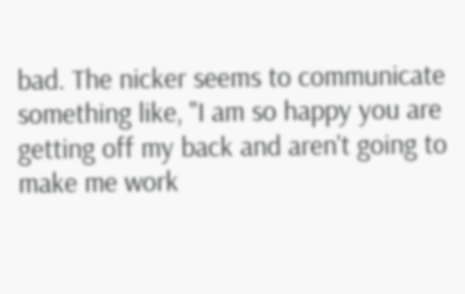bad. The nicker seems to communicate something like, "I am so happy you are getting off my back and aren't going to make me work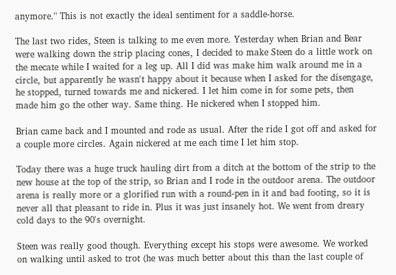anymore." This is not exactly the ideal sentiment for a saddle-horse.

The last two rides, Steen is talking to me even more. Yesterday when Brian and Bear were walking down the strip placing cones, I decided to make Steen do a little work on the mecate while I waited for a leg up. All I did was make him walk around me in a circle, but apparently he wasn't happy about it because when I asked for the disengage, he stopped, turned towards me and nickered. I let him come in for some pets, then made him go the other way. Same thing. He nickered when I stopped him.

Brian came back and I mounted and rode as usual. After the ride I got off and asked for a couple more circles. Again nickered at me each time I let him stop.

Today there was a huge truck hauling dirt from a ditch at the bottom of the strip to the new house at the top of the strip, so Brian and I rode in the outdoor arena. The outdoor arena is really more or a glorified run with a round-pen in it and bad footing, so it is never all that pleasant to ride in. Plus it was just insanely hot. We went from dreary cold days to the 90's overnight.

Steen was really good though. Everything except his stops were awesome. We worked on walking until asked to trot (he was much better about this than the last couple of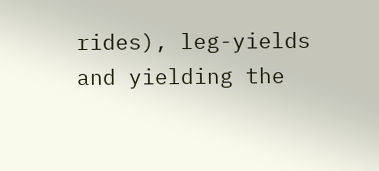rides), leg-yields and yielding the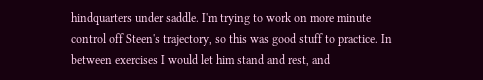hindquarters under saddle. I'm trying to work on more minute control off Steen's trajectory, so this was good stuff to practice. In between exercises I would let him stand and rest, and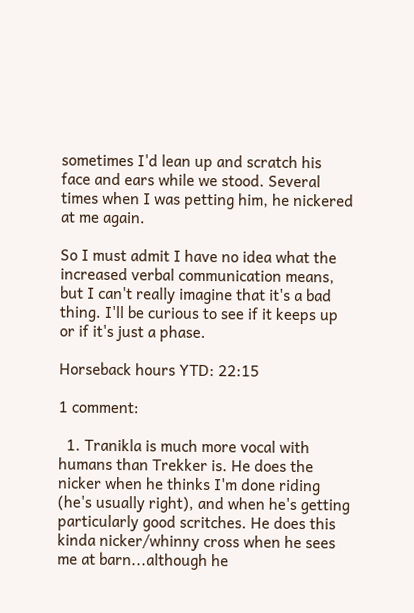sometimes I'd lean up and scratch his face and ears while we stood. Several times when I was petting him, he nickered at me again.

So I must admit I have no idea what the increased verbal communication means, but I can't really imagine that it's a bad thing. I'll be curious to see if it keeps up or if it's just a phase.

Horseback hours YTD: 22:15

1 comment:

  1. Tranikla is much more vocal with humans than Trekker is. He does the nicker when he thinks I'm done riding (he's usually right), and when he's getting particularly good scritches. He does this kinda nicker/whinny cross when he sees me at barn...although he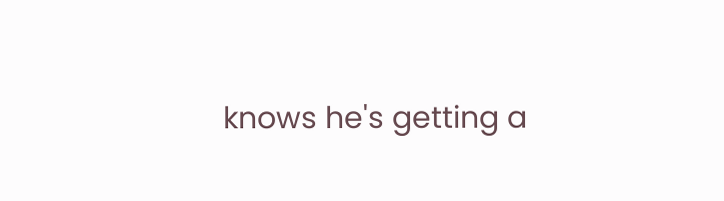knows he's getting a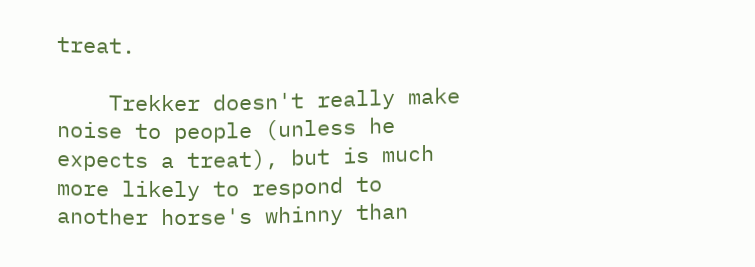treat.

    Trekker doesn't really make noise to people (unless he expects a treat), but is much more likely to respond to another horse's whinny than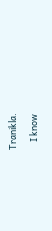Tranikla.

    I know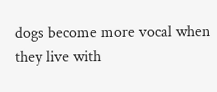dogs become more vocal when they live with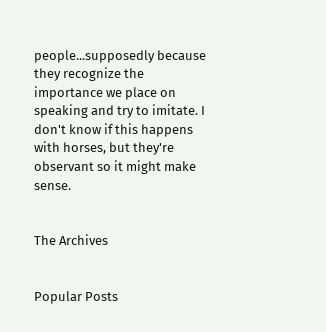people...supposedly because they recognize the importance we place on speaking and try to imitate. I don't know if this happens with horses, but they're observant so it might make sense.


The Archives


Popular Posts